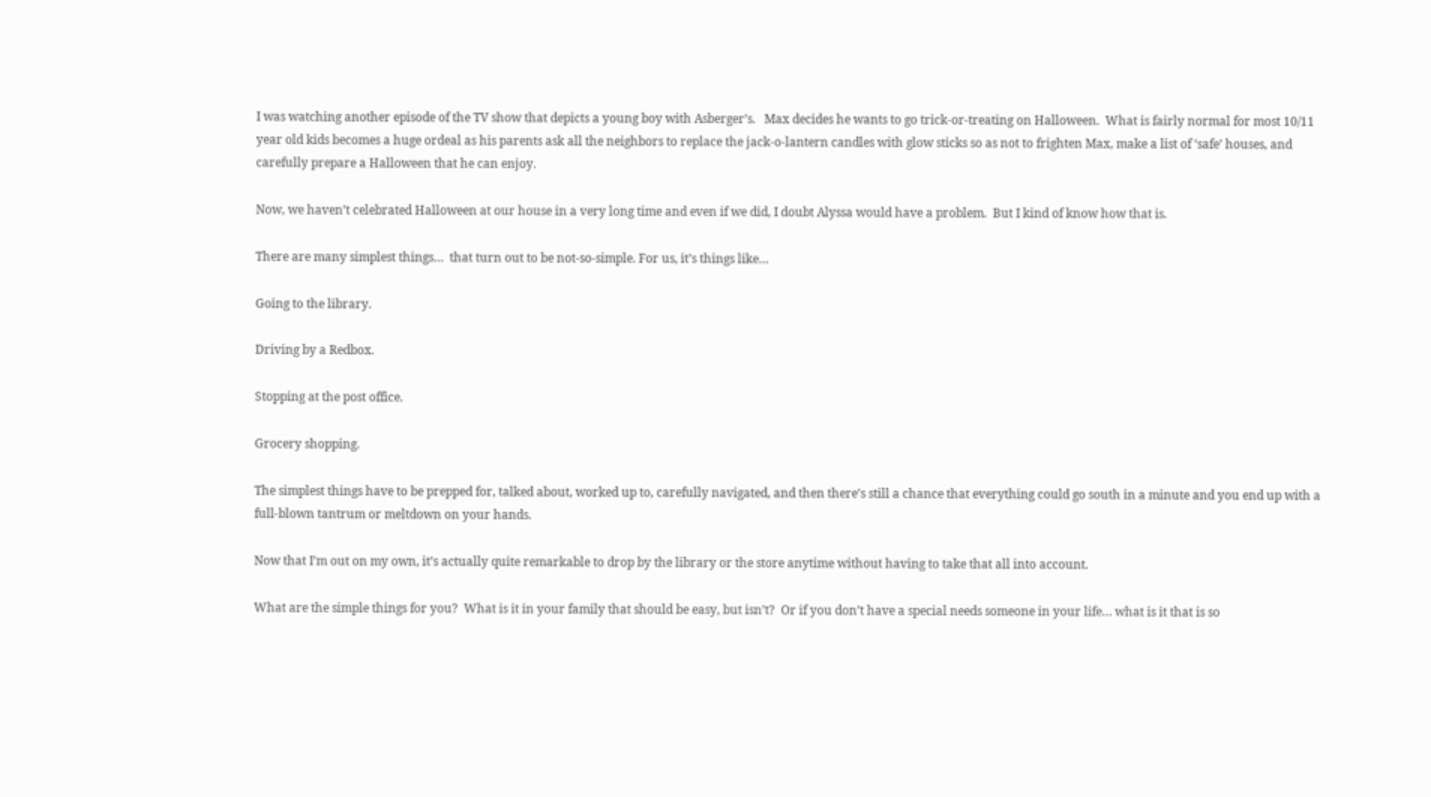I was watching another episode of the TV show that depicts a young boy with Asberger’s.   Max decides he wants to go trick-or-treating on Halloween.  What is fairly normal for most 10/11 year old kids becomes a huge ordeal as his parents ask all the neighbors to replace the jack-o-lantern candles with glow sticks so as not to frighten Max, make a list of ‘safe’ houses, and carefully prepare a Halloween that he can enjoy.

Now, we haven’t celebrated Halloween at our house in a very long time and even if we did, I doubt Alyssa would have a problem.  But I kind of know how that is.

There are many simplest things…  that turn out to be not-so-simple. For us, it’s things like…

Going to the library.

Driving by a Redbox.

Stopping at the post office.

Grocery shopping.

The simplest things have to be prepped for, talked about, worked up to, carefully navigated, and then there’s still a chance that everything could go south in a minute and you end up with a full-blown tantrum or meltdown on your hands.

Now that I’m out on my own, it’s actually quite remarkable to drop by the library or the store anytime without having to take that all into account.

What are the simple things for you?  What is it in your family that should be easy, but isn’t?  Or if you don’t have a special needs someone in your life… what is it that is so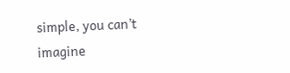simple, you can’t imagine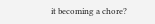it becoming a chore?